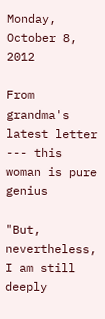Monday, October 8, 2012

From grandma's latest letter --- this woman is pure genius

"But, nevertheless, I am still deeply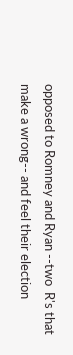opposed to Romney and Ryan --two  R's that make a wrong-- and feel their election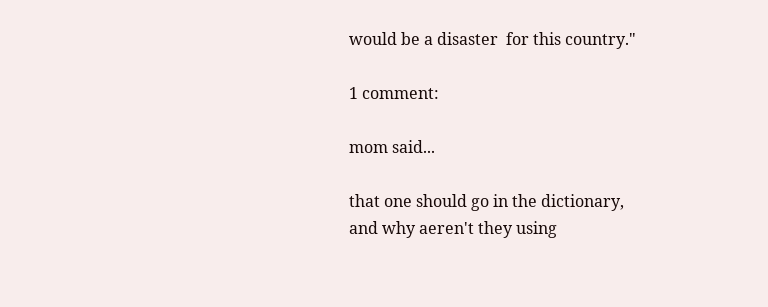would be a disaster  for this country."

1 comment:

mom said...

that one should go in the dictionary,
and why aeren't they using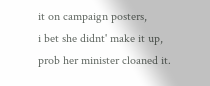it on campaign posters,
i bet she didnt' make it up,
prob her minister cloaned it.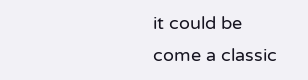it could be come a classic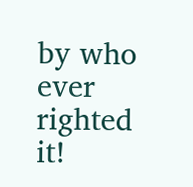by who ever
righted it!